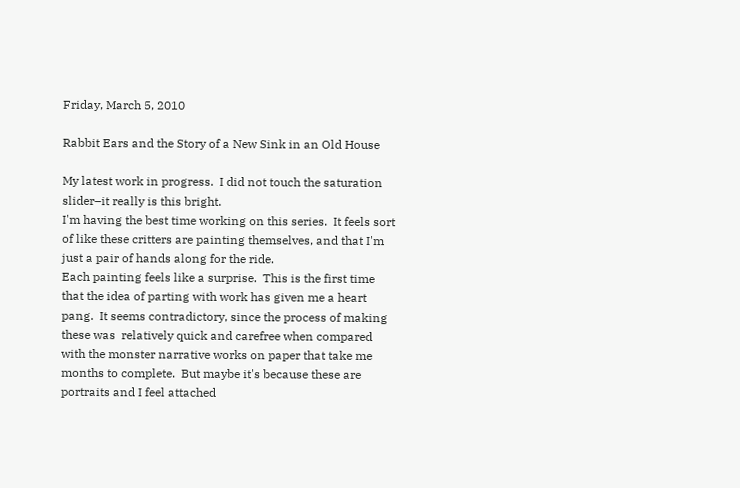Friday, March 5, 2010

Rabbit Ears and the Story of a New Sink in an Old House

My latest work in progress.  I did not touch the saturation slider–it really is this bright.
I'm having the best time working on this series.  It feels sort of like these critters are painting themselves, and that I'm just a pair of hands along for the ride.
Each painting feels like a surprise.  This is the first time that the idea of parting with work has given me a heart pang.  It seems contradictory, since the process of making these was  relatively quick and carefree when compared with the monster narrative works on paper that take me months to complete.  But maybe it's because these are portraits and I feel attached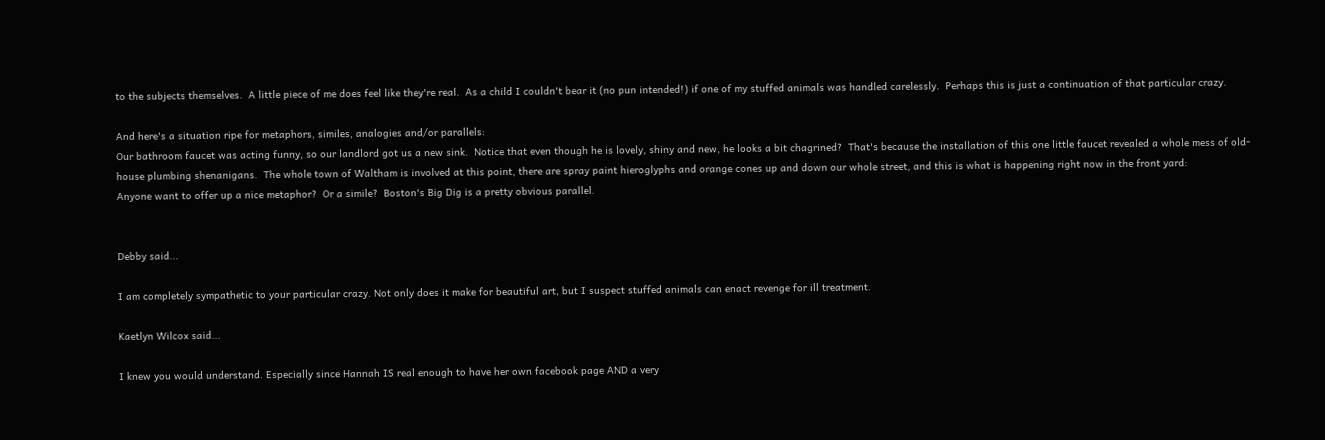to the subjects themselves.  A little piece of me does feel like they're real.  As a child I couldn't bear it (no pun intended!) if one of my stuffed animals was handled carelessly.  Perhaps this is just a continuation of that particular crazy.

And here's a situation ripe for metaphors, similes, analogies and/or parallels:
Our bathroom faucet was acting funny, so our landlord got us a new sink.  Notice that even though he is lovely, shiny and new, he looks a bit chagrined?  That's because the installation of this one little faucet revealed a whole mess of old-house plumbing shenanigans.  The whole town of Waltham is involved at this point, there are spray paint hieroglyphs and orange cones up and down our whole street, and this is what is happening right now in the front yard:
Anyone want to offer up a nice metaphor?  Or a simile?  Boston's Big Dig is a pretty obvious parallel.


Debby said...

I am completely sympathetic to your particular crazy. Not only does it make for beautiful art, but I suspect stuffed animals can enact revenge for ill treatment.

Kaetlyn Wilcox said...

I knew you would understand. Especially since Hannah IS real enough to have her own facebook page AND a very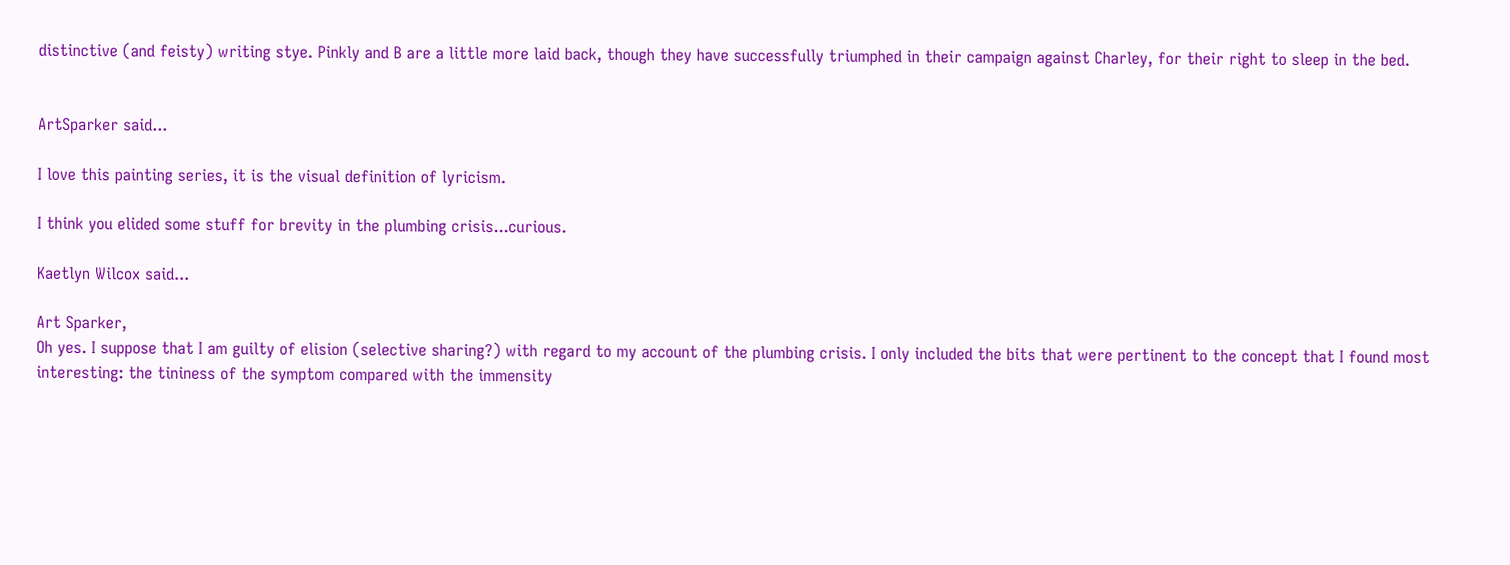distinctive (and feisty) writing stye. Pinkly and B are a little more laid back, though they have successfully triumphed in their campaign against Charley, for their right to sleep in the bed.


ArtSparker said...

I love this painting series, it is the visual definition of lyricism.

I think you elided some stuff for brevity in the plumbing crisis...curious.

Kaetlyn Wilcox said...

Art Sparker,
Oh yes. I suppose that I am guilty of elision (selective sharing?) with regard to my account of the plumbing crisis. I only included the bits that were pertinent to the concept that I found most interesting: the tininess of the symptom compared with the immensity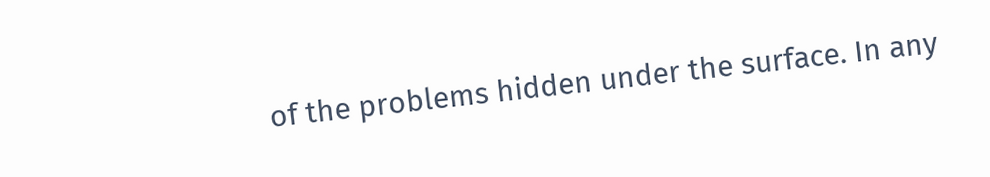of the problems hidden under the surface. In any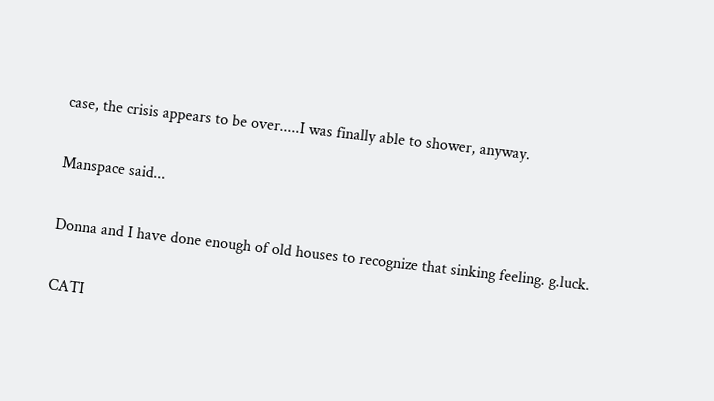case, the crisis appears to be over.....I was finally able to shower, anyway.

Manspace said...

Donna and I have done enough of old houses to recognize that sinking feeling. g.luck.

CATI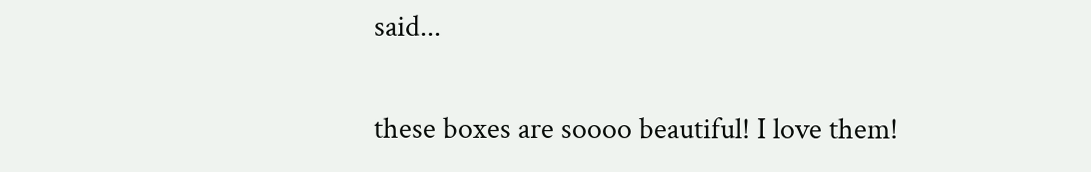said...

these boxes are soooo beautiful! I love them!